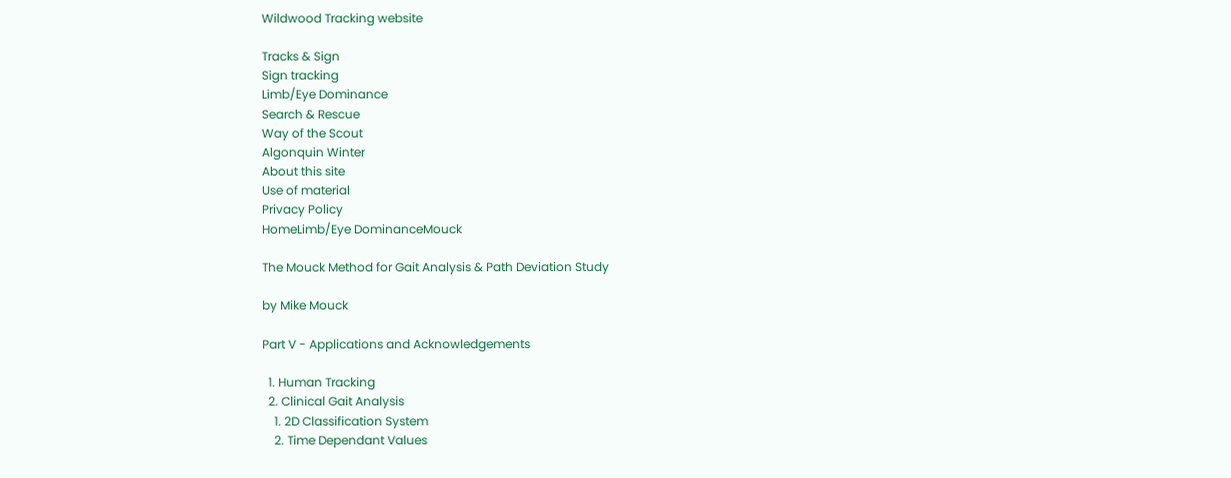Wildwood Tracking website

Tracks & Sign
Sign tracking
Limb/Eye Dominance
Search & Rescue
Way of the Scout
Algonquin Winter
About this site
Use of material
Privacy Policy
HomeLimb/Eye DominanceMouck

The Mouck Method for Gait Analysis & Path Deviation Study

by Mike Mouck

Part V - Applications and Acknowledgements

  1. Human Tracking
  2. Clinical Gait Analysis
    1. 2D Classification System
    2. Time Dependant Values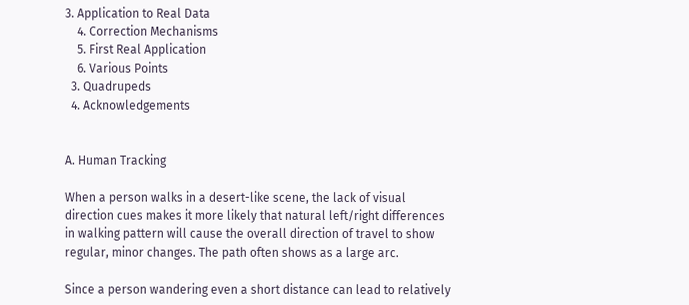3. Application to Real Data
    4. Correction Mechanisms
    5. First Real Application
    6. Various Points
  3. Quadrupeds
  4. Acknowledgements


A. Human Tracking

When a person walks in a desert-like scene, the lack of visual direction cues makes it more likely that natural left/right differences in walking pattern will cause the overall direction of travel to show regular, minor changes. The path often shows as a large arc.

Since a person wandering even a short distance can lead to relatively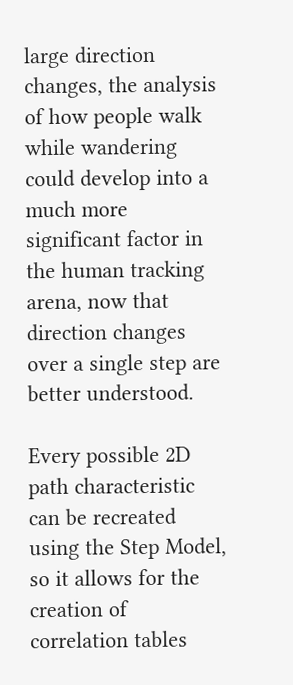large direction changes, the analysis of how people walk while wandering could develop into a much more significant factor in the human tracking arena, now that direction changes over a single step are better understood.

Every possible 2D path characteristic can be recreated using the Step Model, so it allows for the creation of correlation tables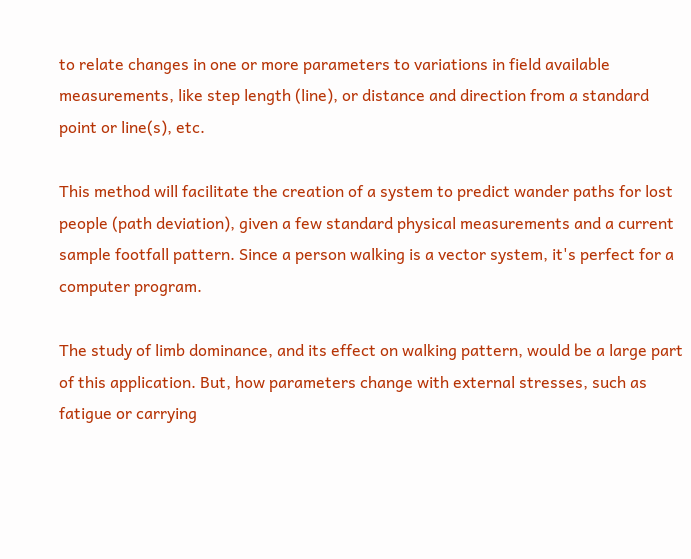to relate changes in one or more parameters to variations in field available measurements, like step length (line), or distance and direction from a standard point or line(s), etc.

This method will facilitate the creation of a system to predict wander paths for lost people (path deviation), given a few standard physical measurements and a current sample footfall pattern. Since a person walking is a vector system, it's perfect for a computer program.

The study of limb dominance, and its effect on walking pattern, would be a large part of this application. But, how parameters change with external stresses, such as fatigue or carrying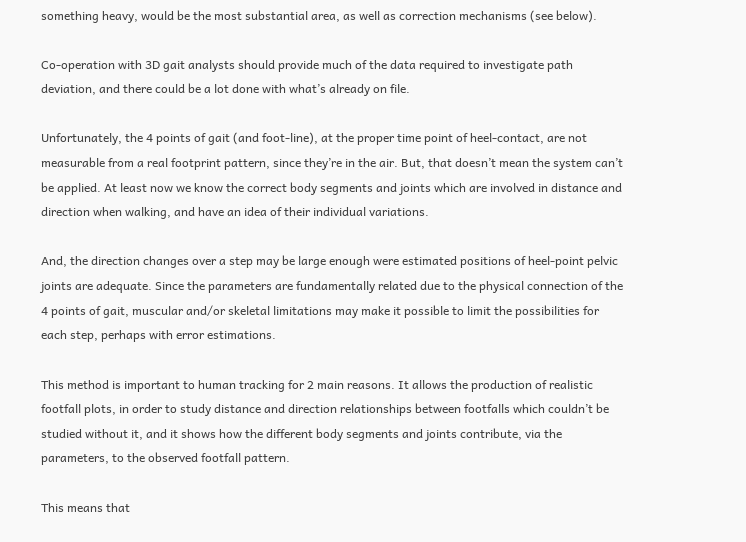something heavy, would be the most substantial area, as well as correction mechanisms (see below).

Co-operation with 3D gait analysts should provide much of the data required to investigate path deviation, and there could be a lot done with what’s already on file.

Unfortunately, the 4 points of gait (and foot-line), at the proper time point of heel-contact, are not measurable from a real footprint pattern, since they’re in the air. But, that doesn’t mean the system can’t be applied. At least now we know the correct body segments and joints which are involved in distance and direction when walking, and have an idea of their individual variations.

And, the direction changes over a step may be large enough were estimated positions of heel-point pelvic joints are adequate. Since the parameters are fundamentally related due to the physical connection of the 4 points of gait, muscular and/or skeletal limitations may make it possible to limit the possibilities for each step, perhaps with error estimations.

This method is important to human tracking for 2 main reasons. It allows the production of realistic footfall plots, in order to study distance and direction relationships between footfalls which couldn’t be studied without it, and it shows how the different body segments and joints contribute, via the parameters, to the observed footfall pattern.

This means that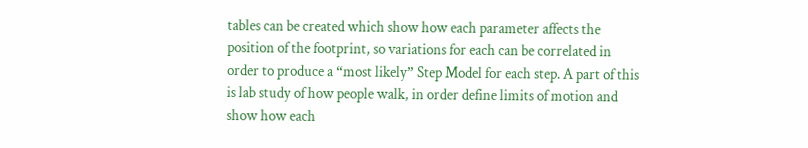tables can be created which show how each parameter affects the position of the footprint, so variations for each can be correlated in order to produce a “most likely” Step Model for each step. A part of this is lab study of how people walk, in order define limits of motion and show how each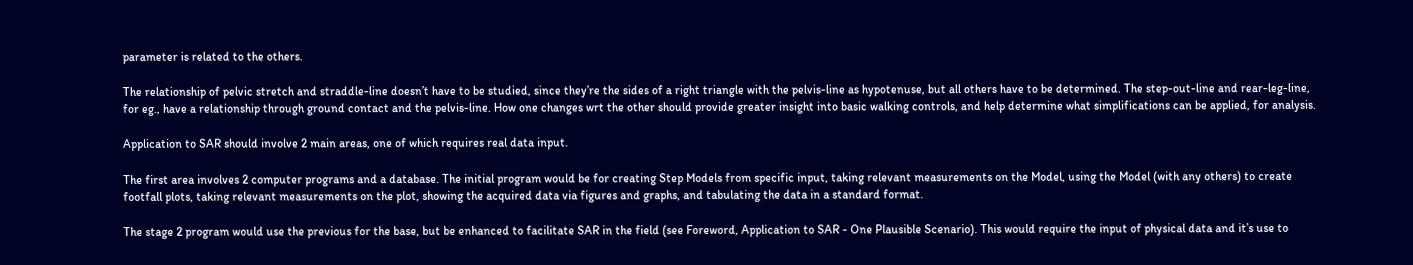parameter is related to the others.

The relationship of pelvic stretch and straddle-line doesn’t have to be studied, since they’re the sides of a right triangle with the pelvis-line as hypotenuse, but all others have to be determined. The step-out-line and rear-leg-line, for eg., have a relationship through ground contact and the pelvis-line. How one changes wrt the other should provide greater insight into basic walking controls, and help determine what simplifications can be applied, for analysis.

Application to SAR should involve 2 main areas, one of which requires real data input.

The first area involves 2 computer programs and a database. The initial program would be for creating Step Models from specific input, taking relevant measurements on the Model, using the Model (with any others) to create footfall plots, taking relevant measurements on the plot, showing the acquired data via figures and graphs, and tabulating the data in a standard format.

The stage 2 program would use the previous for the base, but be enhanced to facilitate SAR in the field (see Foreword, Application to SAR - One Plausible Scenario). This would require the input of physical data and it’s use to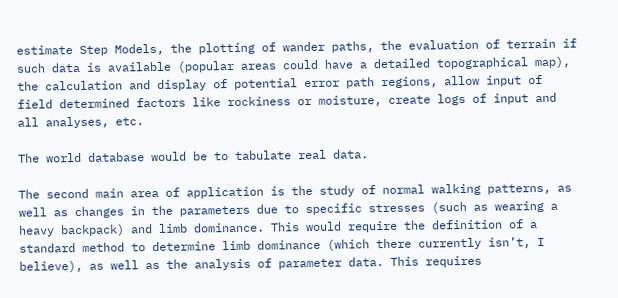estimate Step Models, the plotting of wander paths, the evaluation of terrain if such data is available (popular areas could have a detailed topographical map), the calculation and display of potential error path regions, allow input of field determined factors like rockiness or moisture, create logs of input and all analyses, etc.

The world database would be to tabulate real data.

The second main area of application is the study of normal walking patterns, as well as changes in the parameters due to specific stresses (such as wearing a heavy backpack) and limb dominance. This would require the definition of a standard method to determine limb dominance (which there currently isn’t, I believe), as well as the analysis of parameter data. This requires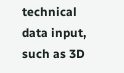technical data input, such as 3D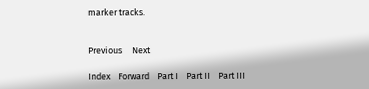marker tracks.


Previous     Next

Index    Forward    Part I    Part II    Part III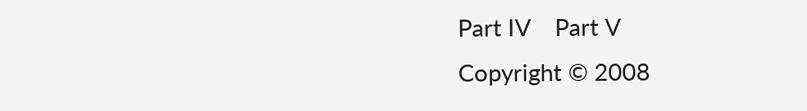Part IV    Part V
Copyright © 2008